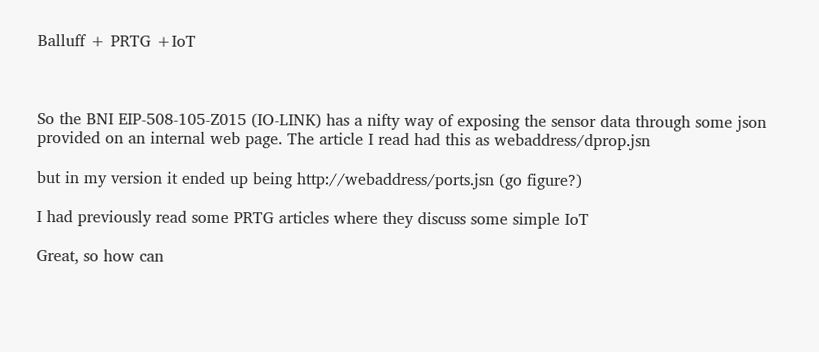Balluff + PRTG +IoT



So the BNI EIP-508-105-Z015 (IO-LINK) has a nifty way of exposing the sensor data through some json provided on an internal web page. The article I read had this as webaddress/dprop.jsn

but in my version it ended up being http://webaddress/ports.jsn (go figure?)

I had previously read some PRTG articles where they discuss some simple IoT

Great, so how can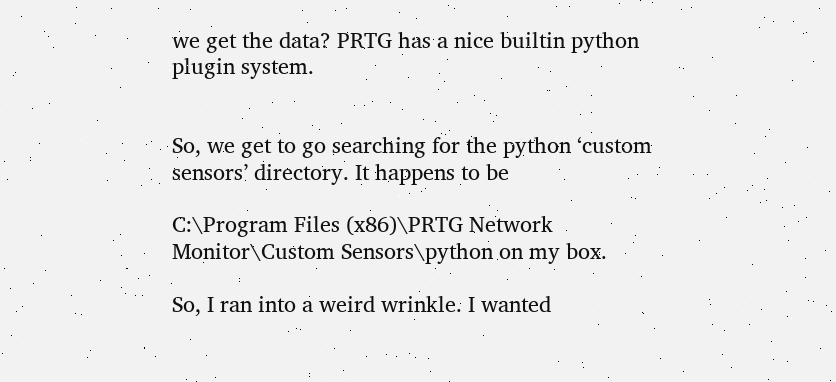we get the data? PRTG has a nice builtin python plugin system.


So, we get to go searching for the python ‘custom sensors’ directory. It happens to be

C:\Program Files (x86)\PRTG Network Monitor\Custom Sensors\python on my box.

So, I ran into a weird wrinkle. I wanted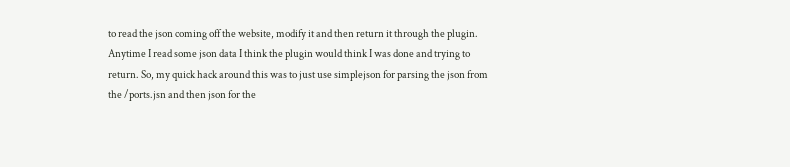to read the json coming off the website, modify it and then return it through the plugin. Anytime I read some json data I think the plugin would think I was done and trying to return. So, my quick hack around this was to just use simplejson for parsing the json from the /ports.jsn and then json for the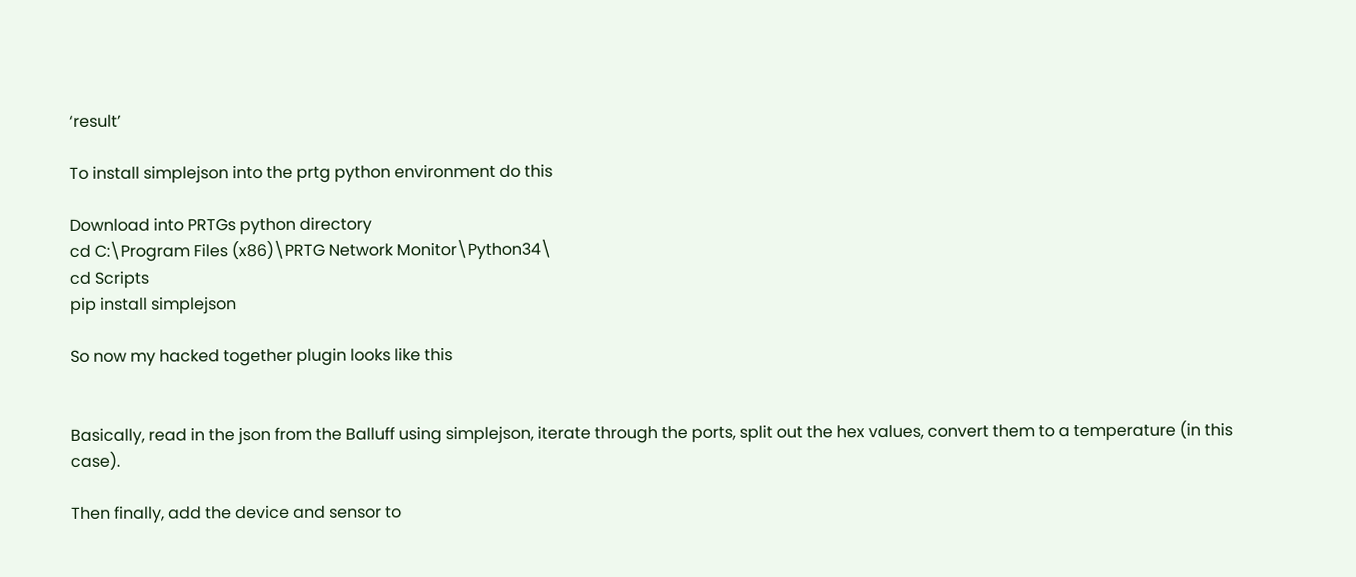‘result’

To install simplejson into the prtg python environment do this

Download into PRTGs python directory
cd C:\Program Files (x86)\PRTG Network Monitor\Python34\
cd Scripts
pip install simplejson

So now my hacked together plugin looks like this


Basically, read in the json from the Balluff using simplejson, iterate through the ports, split out the hex values, convert them to a temperature (in this case).

Then finally, add the device and sensor to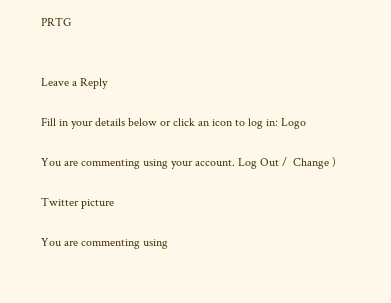PRTG


Leave a Reply

Fill in your details below or click an icon to log in: Logo

You are commenting using your account. Log Out /  Change )

Twitter picture

You are commenting using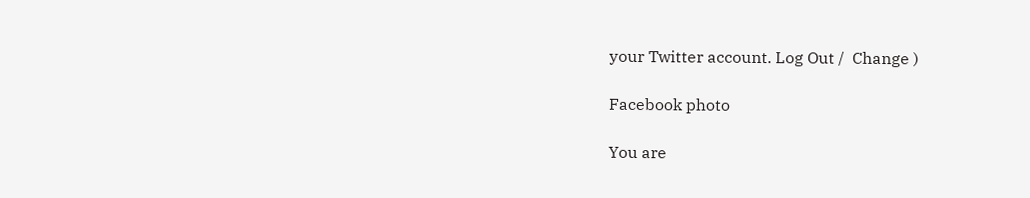your Twitter account. Log Out /  Change )

Facebook photo

You are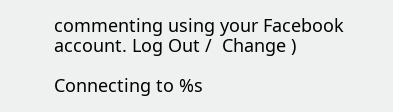commenting using your Facebook account. Log Out /  Change )

Connecting to %s